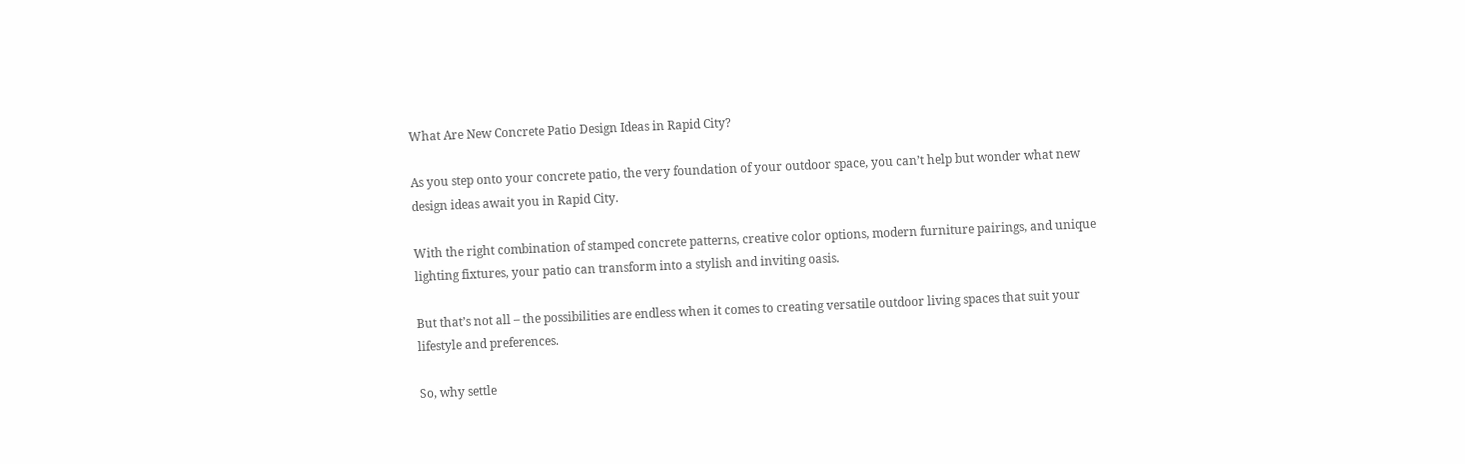What Are New Concrete Patio Design Ideas in Rapid City?

As you step onto your concrete patio, the very foundation of your outdoor space, you can’t help but wonder what new design ideas await you in Rapid City.

With the right combination of stamped concrete patterns, creative color options, modern furniture pairings, and unique lighting fixtures, your patio can transform into a stylish and inviting oasis.

But that’s not all – the possibilities are endless when it comes to creating versatile outdoor living spaces that suit your lifestyle and preferences.

So, why settle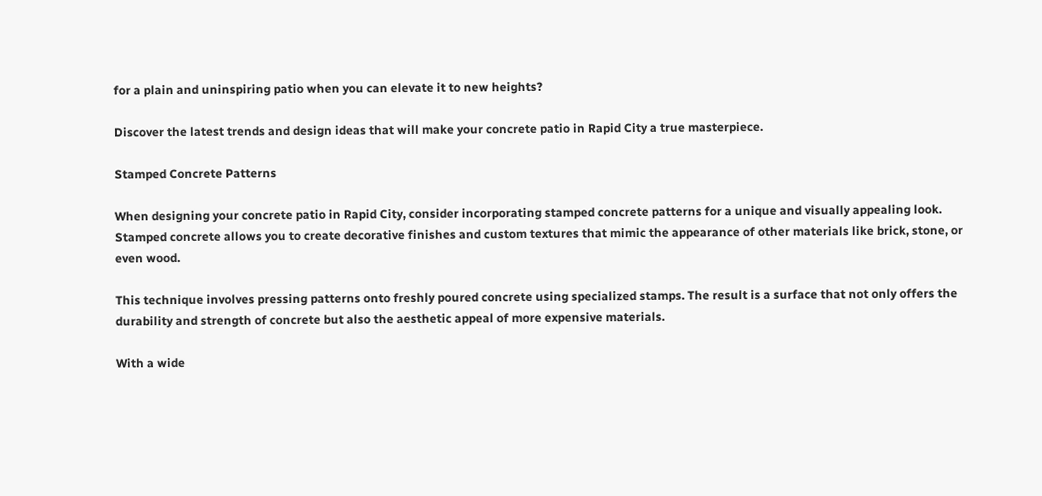for a plain and uninspiring patio when you can elevate it to new heights?

Discover the latest trends and design ideas that will make your concrete patio in Rapid City a true masterpiece.

Stamped Concrete Patterns

When designing your concrete patio in Rapid City, consider incorporating stamped concrete patterns for a unique and visually appealing look. Stamped concrete allows you to create decorative finishes and custom textures that mimic the appearance of other materials like brick, stone, or even wood.

This technique involves pressing patterns onto freshly poured concrete using specialized stamps. The result is a surface that not only offers the durability and strength of concrete but also the aesthetic appeal of more expensive materials.

With a wide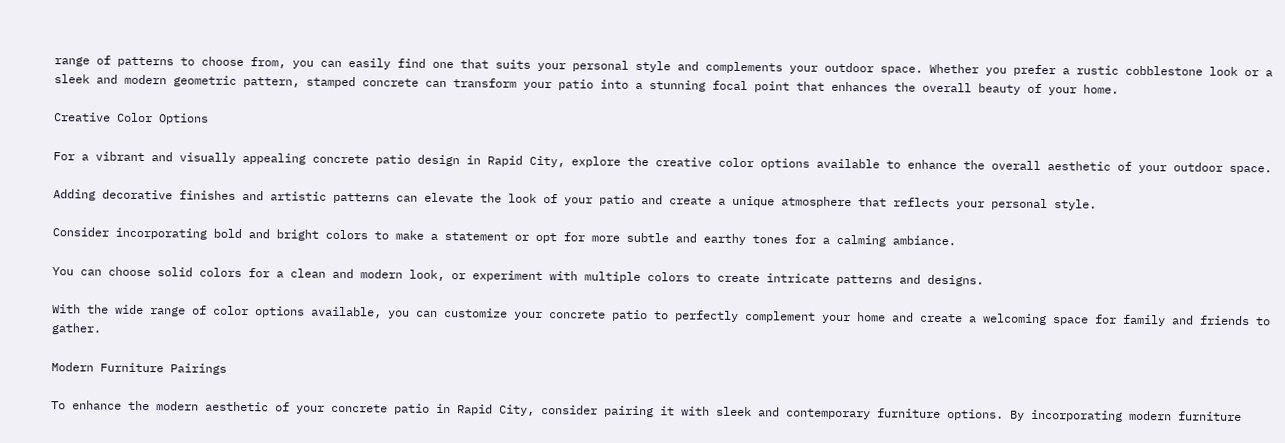range of patterns to choose from, you can easily find one that suits your personal style and complements your outdoor space. Whether you prefer a rustic cobblestone look or a sleek and modern geometric pattern, stamped concrete can transform your patio into a stunning focal point that enhances the overall beauty of your home.

Creative Color Options

For a vibrant and visually appealing concrete patio design in Rapid City, explore the creative color options available to enhance the overall aesthetic of your outdoor space.

Adding decorative finishes and artistic patterns can elevate the look of your patio and create a unique atmosphere that reflects your personal style.

Consider incorporating bold and bright colors to make a statement or opt for more subtle and earthy tones for a calming ambiance.

You can choose solid colors for a clean and modern look, or experiment with multiple colors to create intricate patterns and designs.

With the wide range of color options available, you can customize your concrete patio to perfectly complement your home and create a welcoming space for family and friends to gather.

Modern Furniture Pairings

To enhance the modern aesthetic of your concrete patio in Rapid City, consider pairing it with sleek and contemporary furniture options. By incorporating modern furniture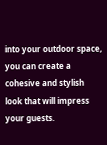into your outdoor space, you can create a cohesive and stylish look that will impress your guests.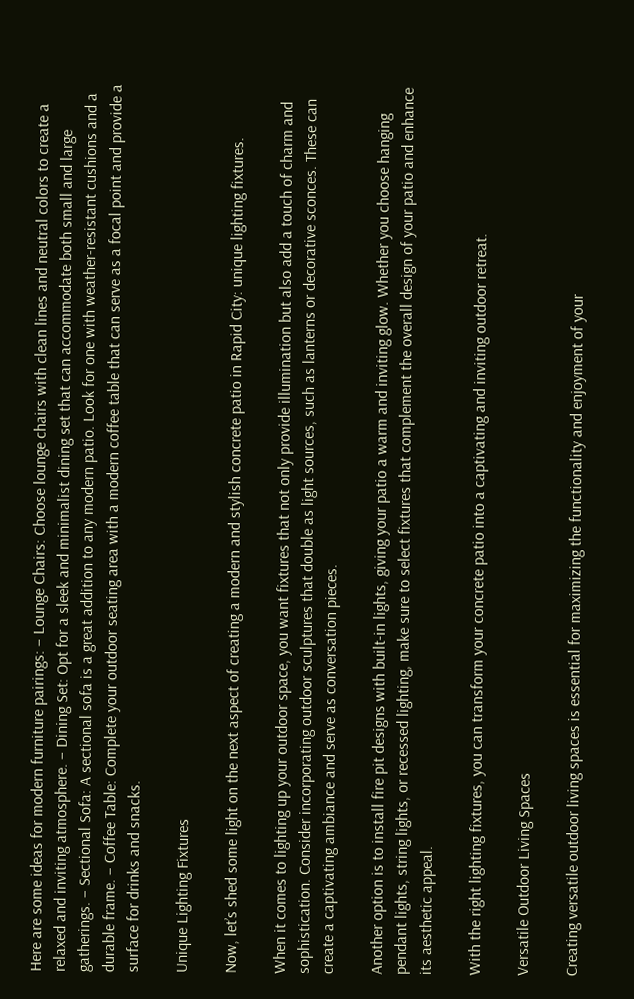Here are some ideas for modern furniture pairings: – Lounge Chairs: Choose lounge chairs with clean lines and neutral colors to create a relaxed and inviting atmosphere. – Dining Set: Opt for a sleek and minimalist dining set that can accommodate both small and large gatherings. – Sectional Sofa: A sectional sofa is a great addition to any modern patio. Look for one with weather-resistant cushions and a durable frame. – Coffee Table: Complete your outdoor seating area with a modern coffee table that can serve as a focal point and provide a surface for drinks and snacks.

Unique Lighting Fixtures

Now, let’s shed some light on the next aspect of creating a modern and stylish concrete patio in Rapid City: unique lighting fixtures.

When it comes to lighting up your outdoor space, you want fixtures that not only provide illumination but also add a touch of charm and sophistication. Consider incorporating outdoor sculptures that double as light sources, such as lanterns or decorative sconces. These can create a captivating ambiance and serve as conversation pieces.

Another option is to install fire pit designs with built-in lights, giving your patio a warm and inviting glow. Whether you choose hanging pendant lights, string lights, or recessed lighting, make sure to select fixtures that complement the overall design of your patio and enhance its aesthetic appeal.

With the right lighting fixtures, you can transform your concrete patio into a captivating and inviting outdoor retreat.

Versatile Outdoor Living Spaces

Creating versatile outdoor living spaces is essential for maximizing the functionality and enjoyment of your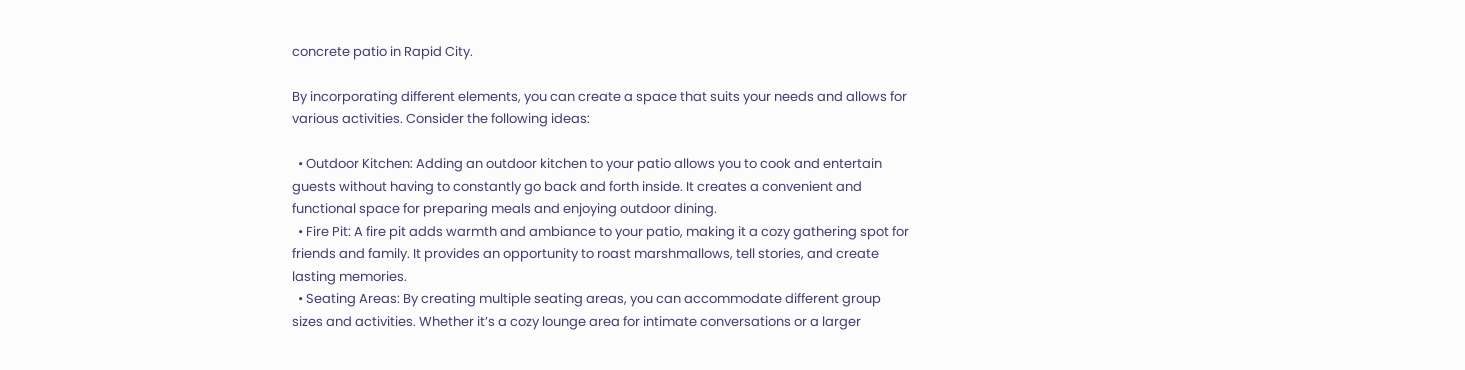concrete patio in Rapid City.

By incorporating different elements, you can create a space that suits your needs and allows for various activities. Consider the following ideas:

  • Outdoor Kitchen: Adding an outdoor kitchen to your patio allows you to cook and entertain guests without having to constantly go back and forth inside. It creates a convenient and functional space for preparing meals and enjoying outdoor dining.
  • Fire Pit: A fire pit adds warmth and ambiance to your patio, making it a cozy gathering spot for friends and family. It provides an opportunity to roast marshmallows, tell stories, and create lasting memories.
  • Seating Areas: By creating multiple seating areas, you can accommodate different group sizes and activities. Whether it’s a cozy lounge area for intimate conversations or a larger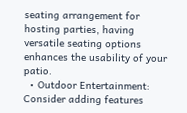seating arrangement for hosting parties, having versatile seating options enhances the usability of your patio.
  • Outdoor Entertainment: Consider adding features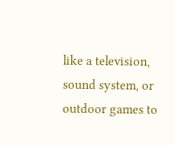like a television, sound system, or outdoor games to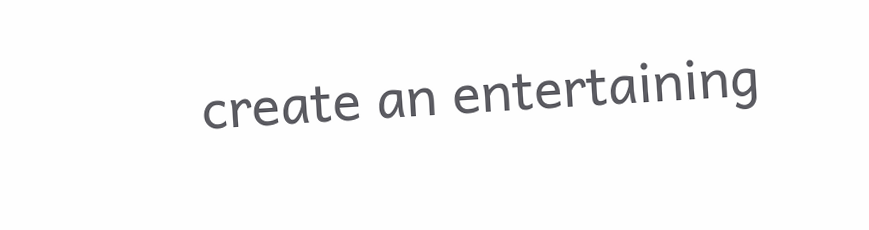create an entertaining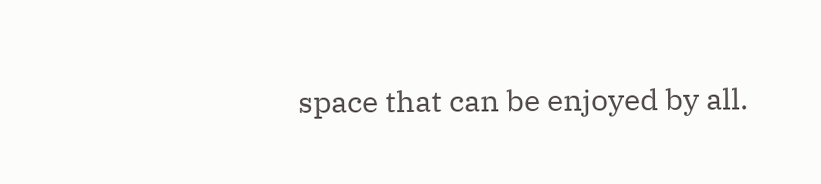space that can be enjoyed by all.